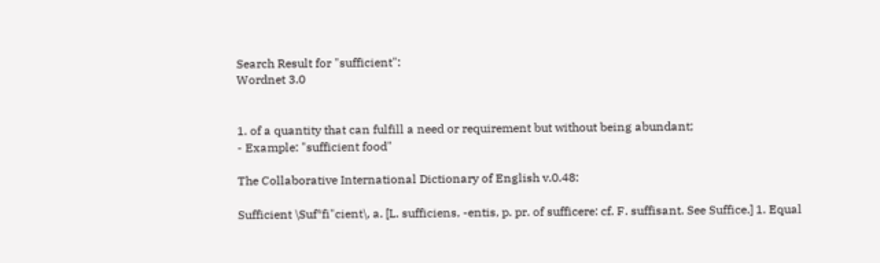Search Result for "sufficient":
Wordnet 3.0


1. of a quantity that can fulfill a need or requirement but without being abundant;
- Example: "sufficient food"

The Collaborative International Dictionary of English v.0.48:

Sufficient \Suf*fi"cient\, a. [L. sufficiens, -entis, p. pr. of sufficere: cf. F. suffisant. See Suffice.] 1. Equal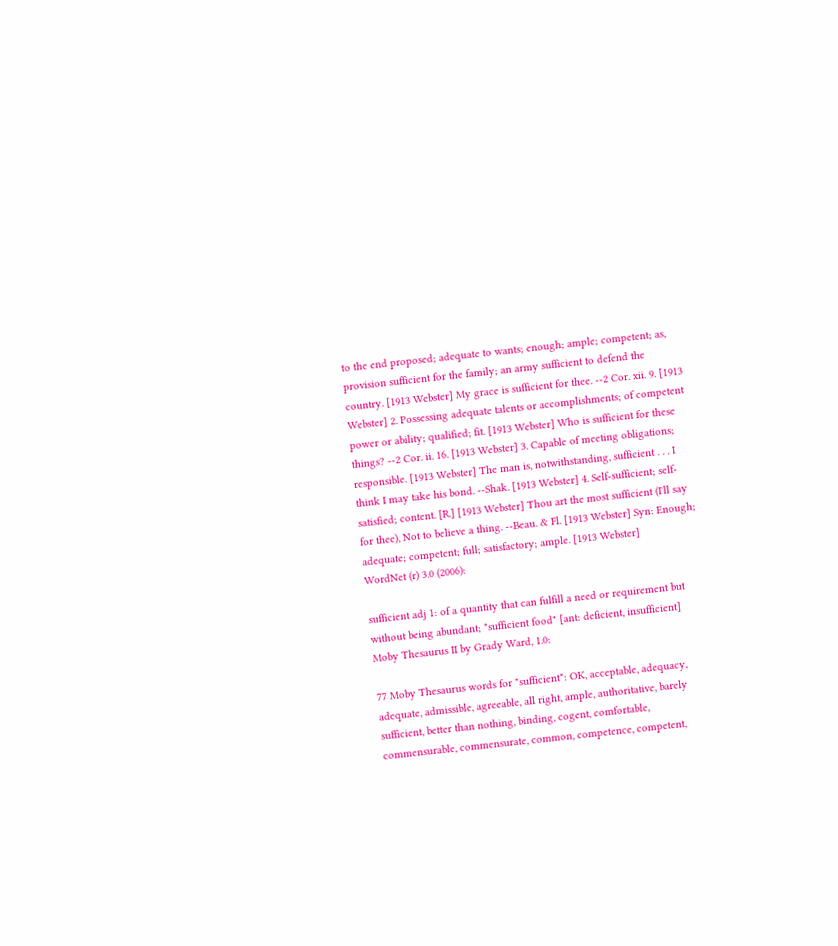to the end proposed; adequate to wants; enough; ample; competent; as, provision sufficient for the family; an army sufficient to defend the country. [1913 Webster] My grace is sufficient for thee. --2 Cor. xii. 9. [1913 Webster] 2. Possessing adequate talents or accomplishments; of competent power or ability; qualified; fit. [1913 Webster] Who is sufficient for these things? --2 Cor. ii. 16. [1913 Webster] 3. Capable of meeting obligations; responsible. [1913 Webster] The man is, notwithstanding, sufficient . . . I think I may take his bond. --Shak. [1913 Webster] 4. Self-sufficient; self-satisfied; content. [R.] [1913 Webster] Thou art the most sufficient (I'll say for thee), Not to believe a thing. --Beau. & Fl. [1913 Webster] Syn: Enough; adequate; competent; full; satisfactory; ample. [1913 Webster]
WordNet (r) 3.0 (2006):

sufficient adj 1: of a quantity that can fulfill a need or requirement but without being abundant; "sufficient food" [ant: deficient, insufficient]
Moby Thesaurus II by Grady Ward, 1.0:

77 Moby Thesaurus words for "sufficient": OK, acceptable, adequacy, adequate, admissible, agreeable, all right, ample, authoritative, barely sufficient, better than nothing, binding, cogent, comfortable, commensurable, commensurate, common, competence, competent,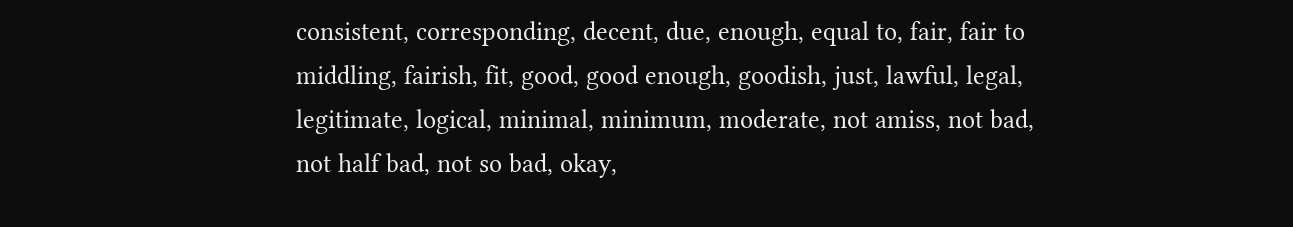consistent, corresponding, decent, due, enough, equal to, fair, fair to middling, fairish, fit, good, good enough, goodish, just, lawful, legal, legitimate, logical, minimal, minimum, moderate, not amiss, not bad, not half bad, not so bad, okay,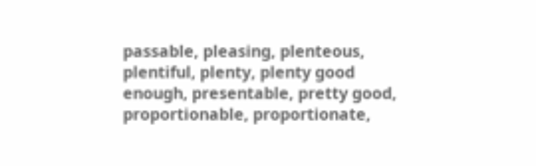passable, pleasing, plenteous, plentiful, plenty, plenty good enough, presentable, pretty good, proportionable, proportionate,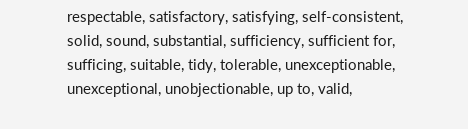respectable, satisfactory, satisfying, self-consistent, solid, sound, substantial, sufficiency, sufficient for, sufficing, suitable, tidy, tolerable, unexceptionable, unexceptional, unobjectionable, up to, valid,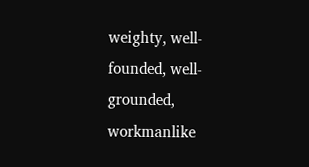weighty, well-founded, well-grounded, workmanlike